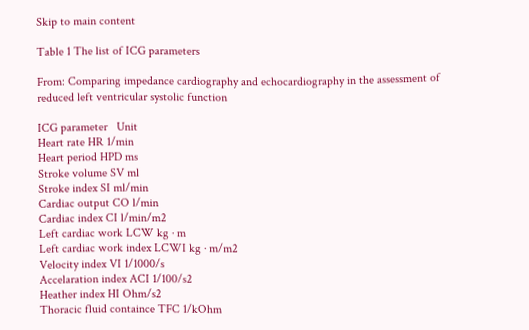Skip to main content

Table 1 The list of ICG parameters

From: Comparing impedance cardiography and echocardiography in the assessment of reduced left ventricular systolic function

ICG parameter   Unit
Heart rate HR 1/min
Heart period HPD ms
Stroke volume SV ml
Stroke index SI ml/min
Cardiac output CO l/min
Cardiac index CI l/min/m2
Left cardiac work LCW kg · m
Left cardiac work index LCWI kg · m/m2
Velocity index VI 1/1000/s
Accelaration index ACI 1/100/s2
Heather index HI Ohm/s2
Thoracic fluid containce TFC 1/kOhm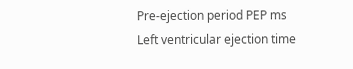Pre-ejection period PEP ms
Left ventricular ejection time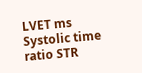LVET ms
Systolic time ratio STR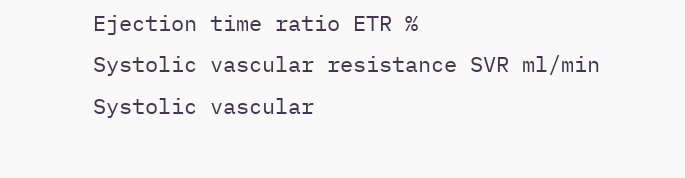Ejection time ratio ETR %
Systolic vascular resistance SVR ml/min
Systolic vascular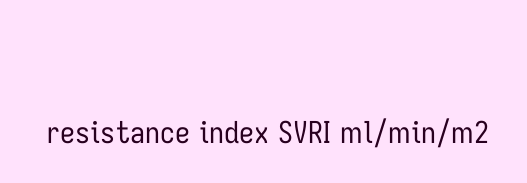resistance index SVRI ml/min/m2